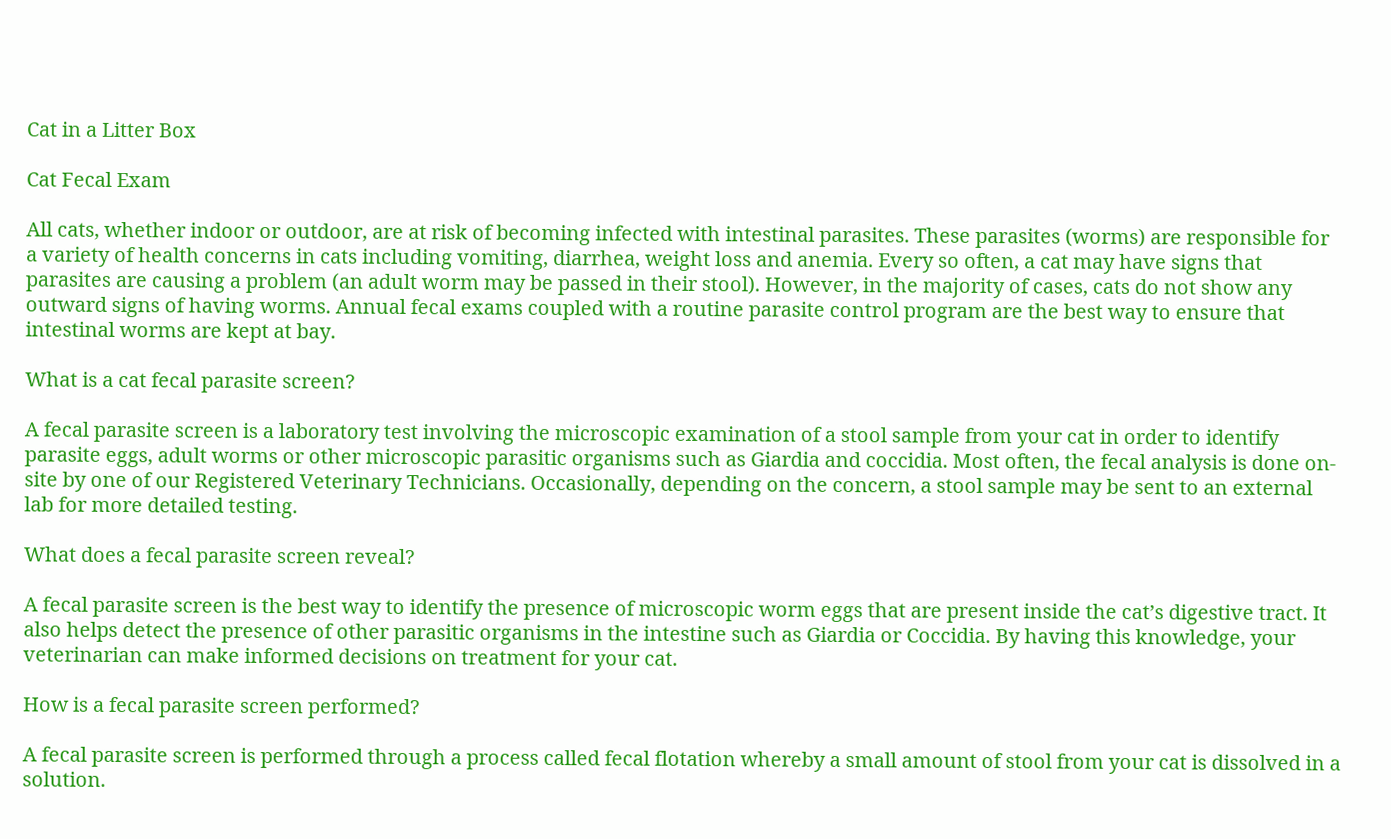Cat in a Litter Box

Cat Fecal Exam

All cats, whether indoor or outdoor, are at risk of becoming infected with intestinal parasites. These parasites (worms) are responsible for a variety of health concerns in cats including vomiting, diarrhea, weight loss and anemia. Every so often, a cat may have signs that parasites are causing a problem (an adult worm may be passed in their stool). However, in the majority of cases, cats do not show any outward signs of having worms. Annual fecal exams coupled with a routine parasite control program are the best way to ensure that intestinal worms are kept at bay.

What is a cat fecal parasite screen?

A fecal parasite screen is a laboratory test involving the microscopic examination of a stool sample from your cat in order to identify parasite eggs, adult worms or other microscopic parasitic organisms such as Giardia and coccidia. Most often, the fecal analysis is done on-site by one of our Registered Veterinary Technicians. Occasionally, depending on the concern, a stool sample may be sent to an external lab for more detailed testing.

What does a fecal parasite screen reveal?

A fecal parasite screen is the best way to identify the presence of microscopic worm eggs that are present inside the cat’s digestive tract. It also helps detect the presence of other parasitic organisms in the intestine such as Giardia or Coccidia. By having this knowledge, your veterinarian can make informed decisions on treatment for your cat.

How is a fecal parasite screen performed?

A fecal parasite screen is performed through a process called fecal flotation whereby a small amount of stool from your cat is dissolved in a solution.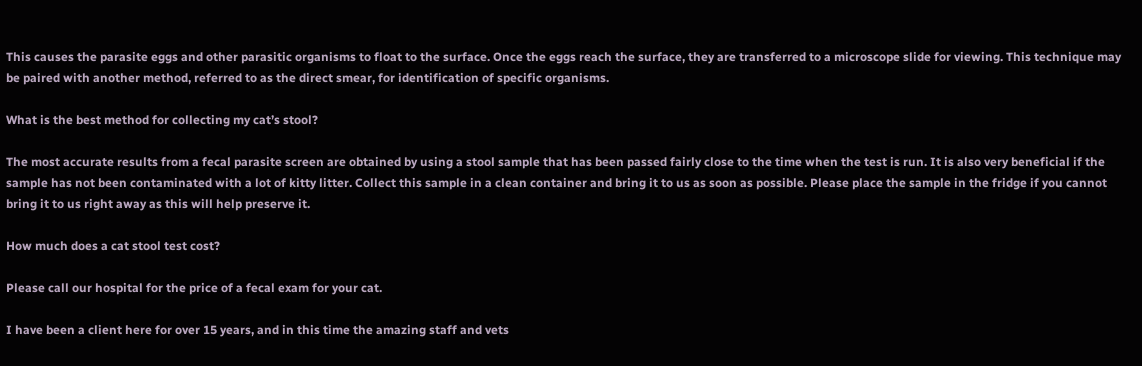This causes the parasite eggs and other parasitic organisms to float to the surface. Once the eggs reach the surface, they are transferred to a microscope slide for viewing. This technique may be paired with another method, referred to as the direct smear, for identification of specific organisms.

What is the best method for collecting my cat’s stool?

The most accurate results from a fecal parasite screen are obtained by using a stool sample that has been passed fairly close to the time when the test is run. It is also very beneficial if the sample has not been contaminated with a lot of kitty litter. Collect this sample in a clean container and bring it to us as soon as possible. Please place the sample in the fridge if you cannot bring it to us right away as this will help preserve it.

How much does a cat stool test cost?

Please call our hospital for the price of a fecal exam for your cat.

I have been a client here for over 15 years, and in this time the amazing staff and vets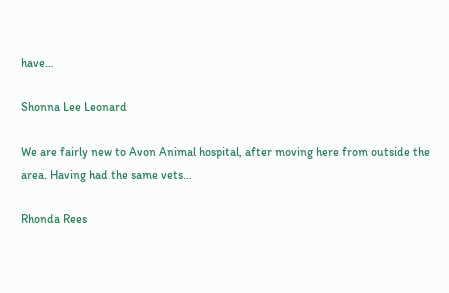have…

Shonna Lee Leonard

We are fairly new to Avon Animal hospital, after moving here from outside the area. Having had the same vets…

Rhonda Rees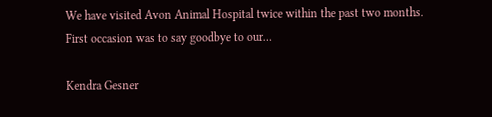We have visited Avon Animal Hospital twice within the past two months. First occasion was to say goodbye to our…

Kendra Gesner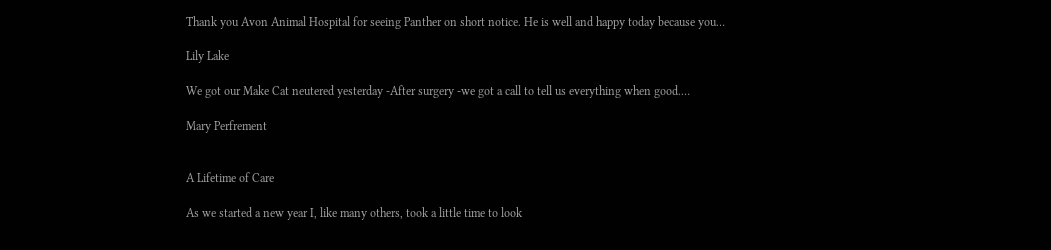Thank you Avon Animal Hospital for seeing Panther on short notice. He is well and happy today because you…

Lily Lake

We got our Make Cat neutered yesterday -After surgery -we got a call to tell us everything when good.…

Mary Perfrement


A Lifetime of Care

As we started a new year I, like many others, took a little time to look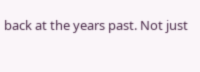back at the years past. Not just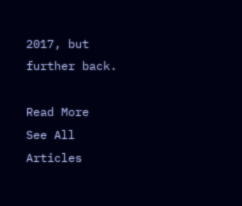2017, but further back.

Read More
See All Articles